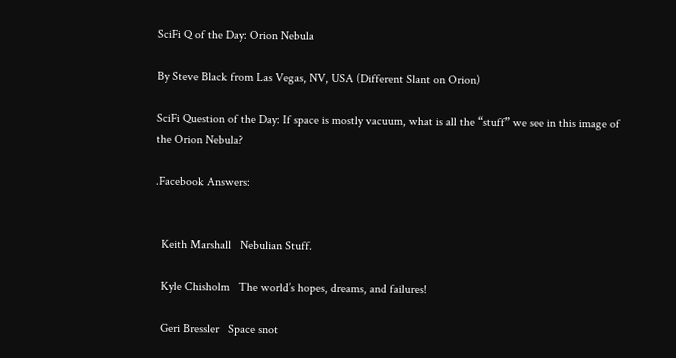SciFi Q of the Day: Orion Nebula

By Steve Black from Las Vegas, NV, USA (Different Slant on Orion)

SciFi Question of the Day: If space is mostly vacuum, what is all the “stuff” we see in this image of the Orion Nebula?

.Facebook Answers:


  Keith Marshall   Nebulian Stuff.

  Kyle Chisholm   The world’s hopes, dreams, and failures!

  Geri Bressler   Space snot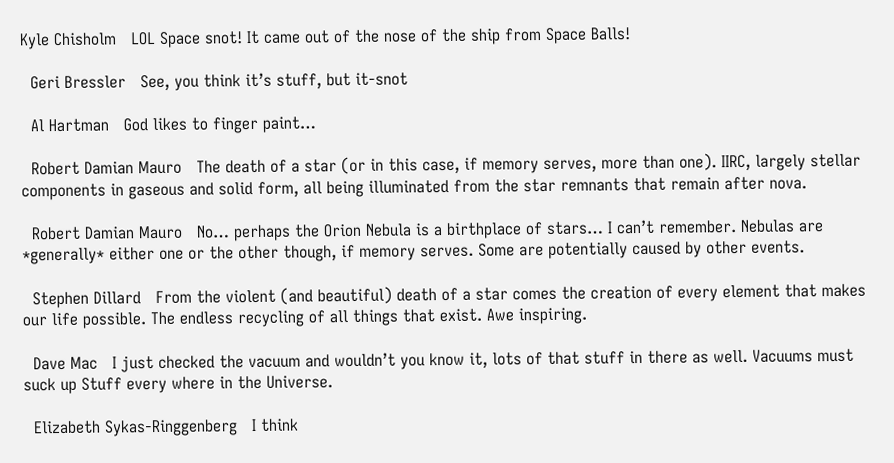Kyle Chisholm   LOL Space snot! It came out of the nose of the ship from Space Balls!

  Geri Bressler   See, you think it’s stuff, but it-snot

  Al Hartman   God likes to finger paint…

  Robert Damian Mauro   The death of a star (or in this case, if memory serves, more than one). IIRC, largely stellar components in gaseous and solid form, all being illuminated from the star remnants that remain after nova.

  Robert Damian Mauro   No… perhaps the Orion Nebula is a birthplace of stars… I can’t remember. Nebulas are *generally* either one or the other though, if memory serves. Some are potentially caused by other events.

  Stephen Dillard   From the violent (and beautiful) death of a star comes the creation of every element that makes our life possible. The endless recycling of all things that exist. Awe inspiring.

  Dave Mac   I just checked the vacuum and wouldn’t you know it, lots of that stuff in there as well. Vacuums must suck up Stuff every where in the Universe.

  Elizabeth Sykas-Ringgenberg   I think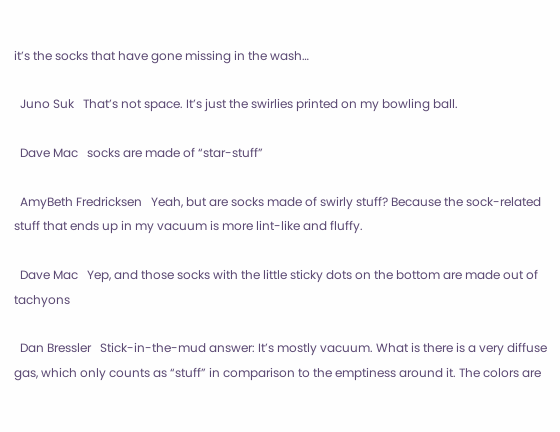it’s the socks that have gone missing in the wash…

  Juno Suk   That’s not space. It’s just the swirlies printed on my bowling ball.

  Dave Mac   socks are made of “star-stuff”

  AmyBeth Fredricksen   Yeah, but are socks made of swirly stuff? Because the sock-related stuff that ends up in my vacuum is more lint-like and fluffy.

  Dave Mac   Yep, and those socks with the little sticky dots on the bottom are made out of tachyons

  Dan Bressler   Stick-in-the-mud answer: It’s mostly vacuum. What is there is a very diffuse gas, which only counts as “stuff” in comparison to the emptiness around it. The colors are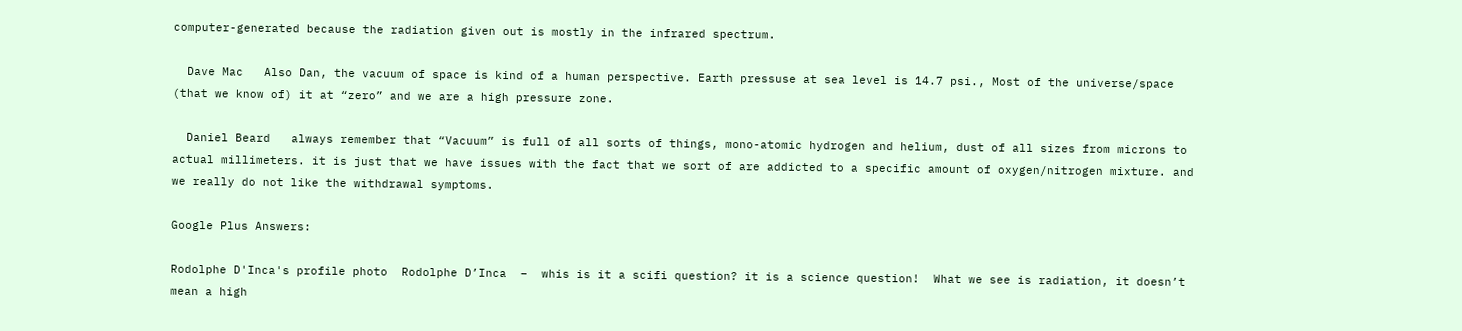computer-generated because the radiation given out is mostly in the infrared spectrum.

  Dave Mac   Also Dan, the vacuum of space is kind of a human perspective. Earth pressuse at sea level is 14.7 psi., Most of the universe/space (that we know of) it at “zero” and we are a high pressure zone.

  Daniel Beard   always remember that “Vacuum” is full of all sorts of things, mono-atomic hydrogen and helium, dust of all sizes from microns to actual millimeters. it is just that we have issues with the fact that we sort of are addicted to a specific amount of oxygen/nitrogen mixture. and we really do not like the withdrawal symptoms.

Google Plus Answers:

Rodolphe D'Inca's profile photo  Rodolphe D’Inca  –  whis is it a scifi question? it is a science question!  What we see is radiation, it doesn’t mean a high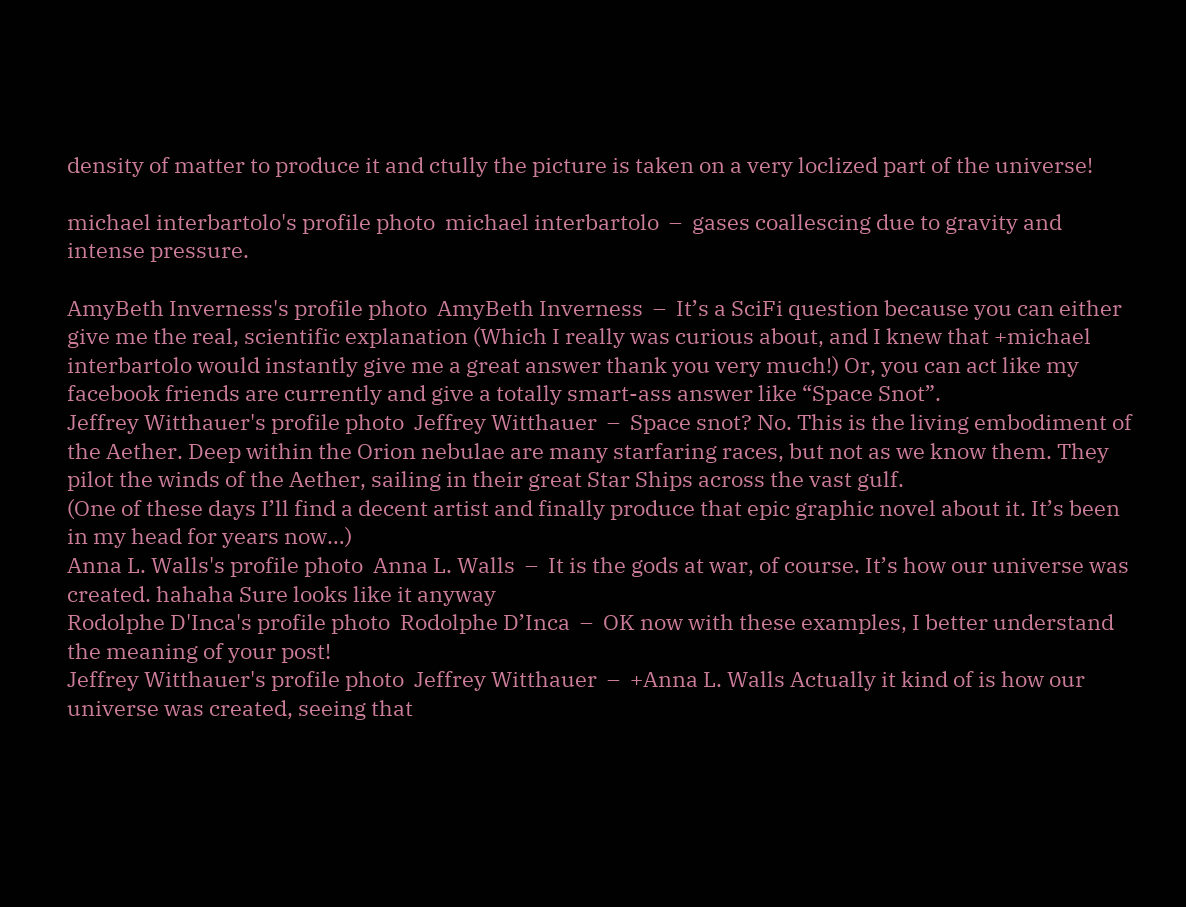density of matter to produce it and ctully the picture is taken on a very loclized part of the universe!

michael interbartolo's profile photo  michael interbartolo  –  gases coallescing due to gravity and intense pressure.

AmyBeth Inverness's profile photo  AmyBeth Inverness  –  It’s a SciFi question because you can either give me the real, scientific explanation (Which I really was curious about, and I knew that +michael interbartolo would instantly give me a great answer thank you very much!) Or, you can act like my facebook friends are currently and give a totally smart-ass answer like “Space Snot”.
Jeffrey Witthauer's profile photo  Jeffrey Witthauer  –  Space snot? No. This is the living embodiment of the Aether. Deep within the Orion nebulae are many starfaring races, but not as we know them. They pilot the winds of the Aether, sailing in their great Star Ships across the vast gulf.
(One of these days I’ll find a decent artist and finally produce that epic graphic novel about it. It’s been in my head for years now…)
Anna L. Walls's profile photo  Anna L. Walls  –  It is the gods at war, of course. It’s how our universe was created. hahaha Sure looks like it anyway
Rodolphe D'Inca's profile photo  Rodolphe D’Inca  –  OK now with these examples, I better understand the meaning of your post!
Jeffrey Witthauer's profile photo  Jeffrey Witthauer  –  +Anna L. Walls Actually it kind of is how our universe was created, seeing that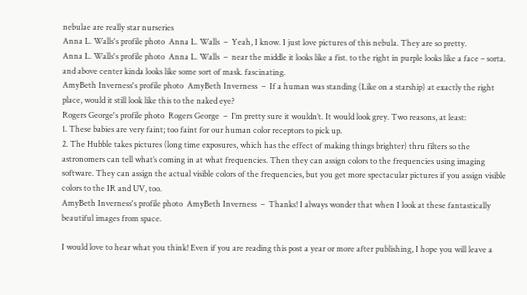nebulae are really star nurseries
Anna L. Walls's profile photo  Anna L. Walls  –  Yeah, I know. I just love pictures of this nebula. They are so pretty.
Anna L. Walls's profile photo  Anna L. Walls  –  near the middle it looks like a fist. to the right in purple looks like a face – sorta. and above center kinda looks like some sort of mask. fascinating.
AmyBeth Inverness's profile photo  AmyBeth Inverness  –  If a human was standing (Like on a starship) at exactly the right place, would it still look like this to the naked eye?
Rogers George's profile photo  Rogers George  –  I’m pretty sure it wouldn’t. It would look grey. Two reasons, at least:
1. These babies are very faint; too faint for our human color receptors to pick up.
2. The Hubble takes pictures (long time exposures, which has the effect of making things brighter) thru filters so the astronomers can tell what’s coming in at what frequencies. Then they can assign colors to the frequencies using imaging software. They can assign the actual visible colors of the frequencies, but you get more spectacular pictures if you assign visible colors to the IR and UV, too.
AmyBeth Inverness's profile photo  AmyBeth Inverness  –  Thanks! I always wonder that when I look at these fantastically beautiful images from space.

I would love to hear what you think! Even if you are reading this post a year or more after publishing, I hope you will leave a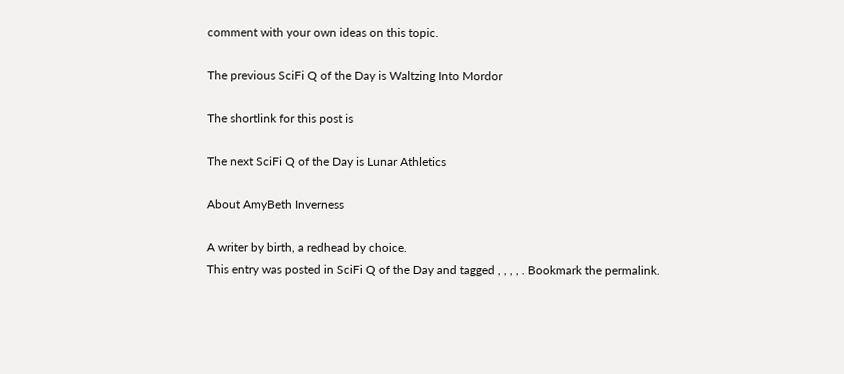comment with your own ideas on this topic.

The previous SciFi Q of the Day is Waltzing Into Mordor

The shortlink for this post is

The next SciFi Q of the Day is Lunar Athletics

About AmyBeth Inverness

A writer by birth, a redhead by choice.
This entry was posted in SciFi Q of the Day and tagged , , , , . Bookmark the permalink.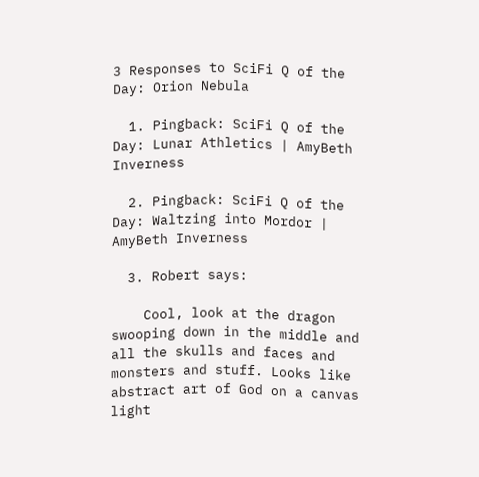3 Responses to SciFi Q of the Day: Orion Nebula

  1. Pingback: SciFi Q of the Day: Lunar Athletics | AmyBeth Inverness

  2. Pingback: SciFi Q of the Day: Waltzing into Mordor | AmyBeth Inverness

  3. Robert says:

    Cool, look at the dragon swooping down in the middle and all the skulls and faces and monsters and stuff. Looks like abstract art of God on a canvas light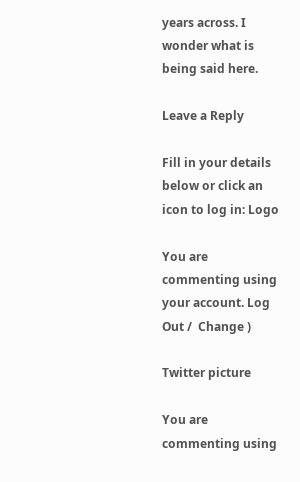years across. I wonder what is being said here.

Leave a Reply

Fill in your details below or click an icon to log in: Logo

You are commenting using your account. Log Out /  Change )

Twitter picture

You are commenting using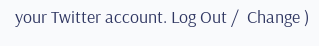your Twitter account. Log Out /  Change )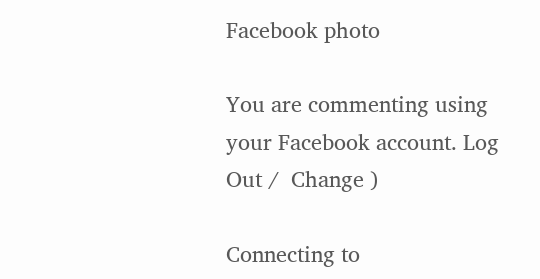Facebook photo

You are commenting using your Facebook account. Log Out /  Change )

Connecting to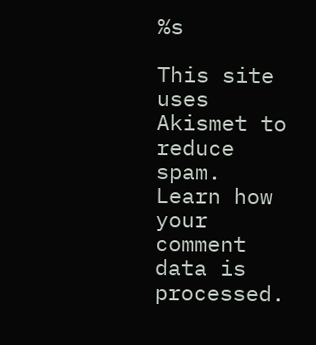%s

This site uses Akismet to reduce spam. Learn how your comment data is processed.